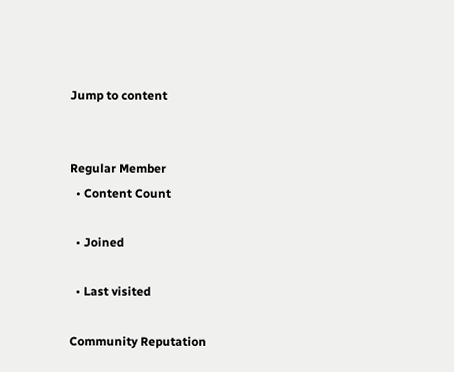Jump to content


Regular Member
  • Content Count

  • Joined

  • Last visited

Community Reputation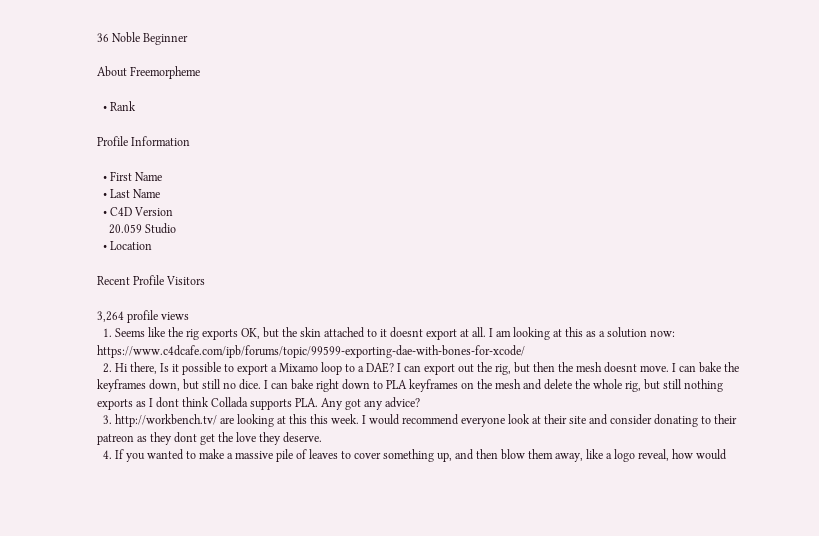36 Noble Beginner

About Freemorpheme

  • Rank

Profile Information

  • First Name
  • Last Name
  • C4D Version
    20.059 Studio
  • Location

Recent Profile Visitors

3,264 profile views
  1. Seems like the rig exports OK, but the skin attached to it doesnt export at all. I am looking at this as a solution now: https://www.c4dcafe.com/ipb/forums/topic/99599-exporting-dae-with-bones-for-xcode/
  2. Hi there, Is it possible to export a Mixamo loop to a DAE? I can export out the rig, but then the mesh doesnt move. I can bake the keyframes down, but still no dice. I can bake right down to PLA keyframes on the mesh and delete the whole rig, but still nothing exports as I dont think Collada supports PLA. Any got any advice?
  3. http://workbench.tv/ are looking at this this week. I would recommend everyone look at their site and consider donating to their patreon as they dont get the love they deserve.
  4. If you wanted to make a massive pile of leaves to cover something up, and then blow them away, like a logo reveal, how would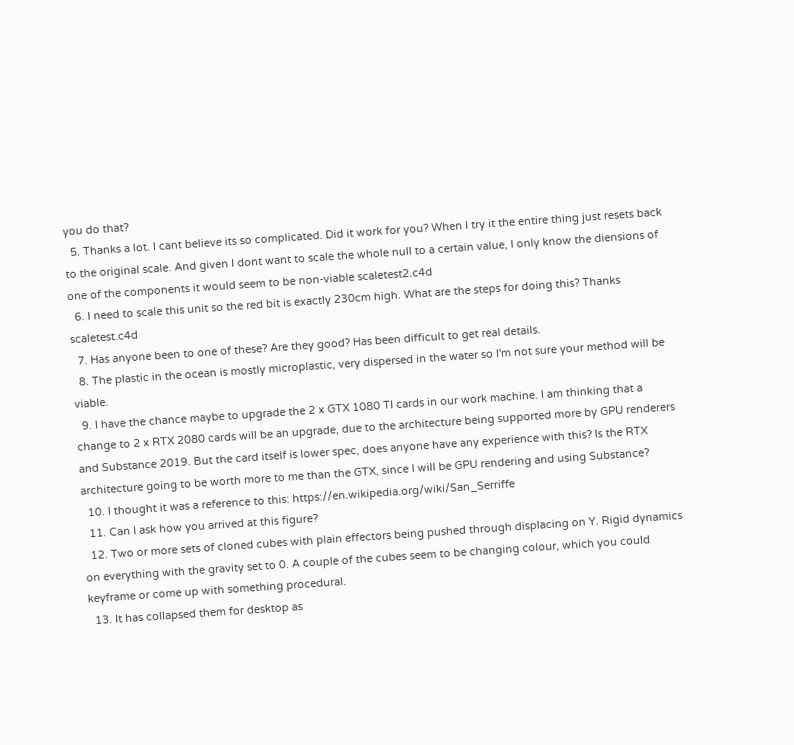you do that?
  5. Thanks a lot. I cant believe its so complicated. Did it work for you? When I try it the entire thing just resets back to the original scale. And given I dont want to scale the whole null to a certain value, I only know the diensions of one of the components it would seem to be non-viable scaletest2.c4d
  6. I need to scale this unit so the red bit is exactly 230cm high. What are the steps for doing this? Thanks scaletest.c4d
  7. Has anyone been to one of these? Are they good? Has been difficult to get real details.
  8. The plastic in the ocean is mostly microplastic, very dispersed in the water so I'm not sure your method will be viable.
  9. I have the chance maybe to upgrade the 2 x GTX 1080 TI cards in our work machine. I am thinking that a change to 2 x RTX 2080 cards will be an upgrade, due to the architecture being supported more by GPU renderers and Substance 2019. But the card itself is lower spec, does anyone have any experience with this? Is the RTX architecture going to be worth more to me than the GTX, since I will be GPU rendering and using Substance?
  10. I thought it was a reference to this: https://en.wikipedia.org/wiki/San_Serriffe
  11. Can I ask how you arrived at this figure?
  12. Two or more sets of cloned cubes with plain effectors being pushed through displacing on Y. Rigid dynamics on everything with the gravity set to 0. A couple of the cubes seem to be changing colour, which you could keyframe or come up with something procedural.
  13. It has collapsed them for desktop as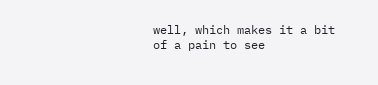well, which makes it a bit of a pain to see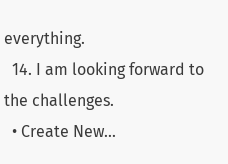everything.
  14. I am looking forward to the challenges.
  • Create New...